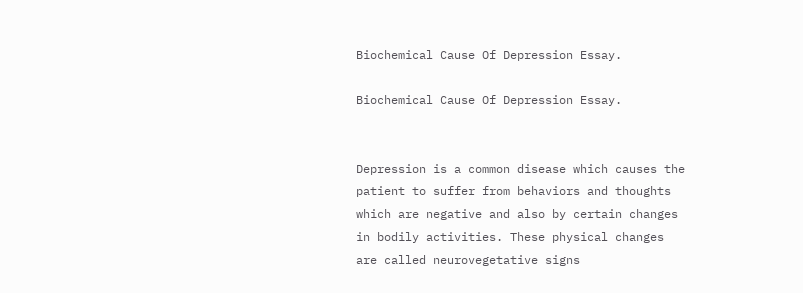Biochemical Cause Of Depression Essay.

Biochemical Cause Of Depression Essay.


Depression is a common disease which causes the patient to suffer from behaviors and thoughts which are negative and also by certain changes in bodily activities. These physical changes are called neurovegetative signs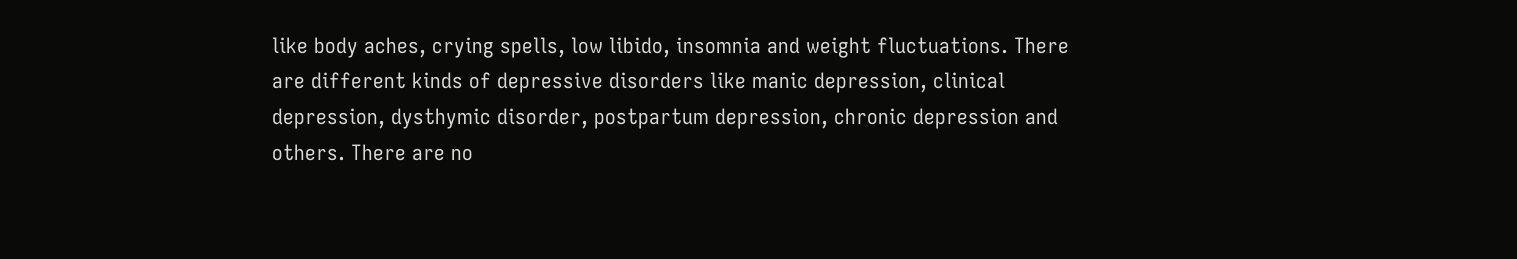like body aches, crying spells, low libido, insomnia and weight fluctuations. There are different kinds of depressive disorders like manic depression, clinical depression, dysthymic disorder, postpartum depression, chronic depression and others. There are no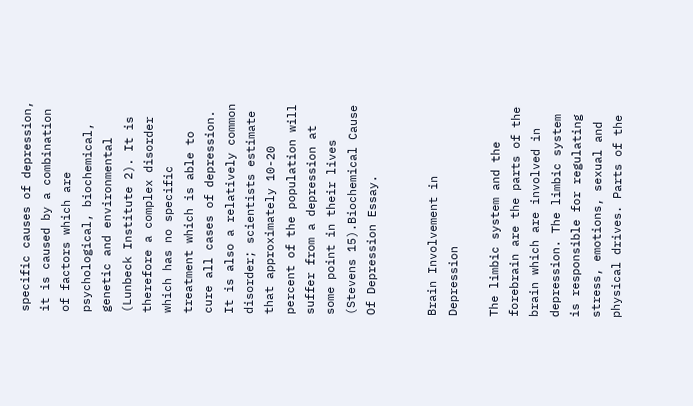specific causes of depression, it is caused by a combination of factors which are psychological, biochemical, genetic and environmental (Lunbeck Institute 2). It is therefore a complex disorder which has no specific treatment which is able to cure all cases of depression. It is also a relatively common disorder; scientists estimate that approximately 10-20 percent of the population will suffer from a depression at some point in their lives (Stevens 15).Biochemical Cause Of Depression Essay.


Brain Involvement in Depression

The limbic system and the forebrain are the parts of the brain which are involved in depression. The limbic system is responsible for regulating stress, emotions, sexual and physical drives. Parts of the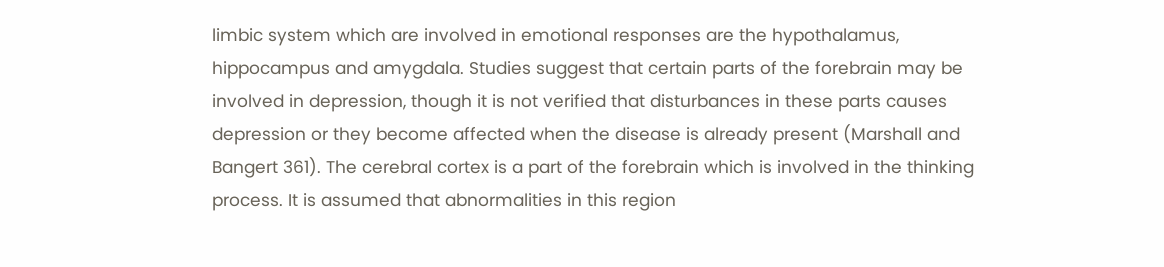limbic system which are involved in emotional responses are the hypothalamus, hippocampus and amygdala. Studies suggest that certain parts of the forebrain may be involved in depression, though it is not verified that disturbances in these parts causes depression or they become affected when the disease is already present (Marshall and Bangert 361). The cerebral cortex is a part of the forebrain which is involved in the thinking process. It is assumed that abnormalities in this region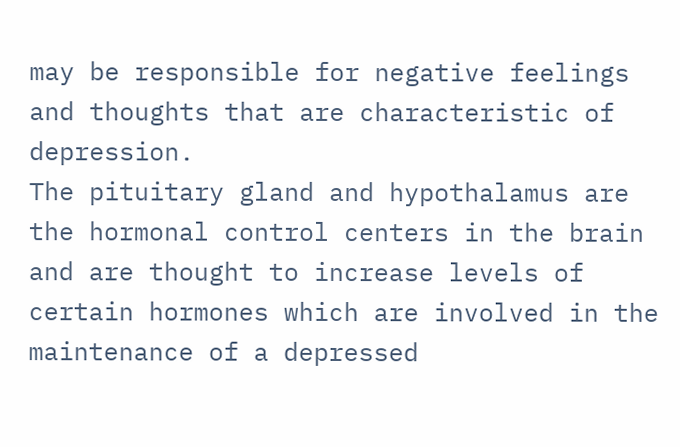may be responsible for negative feelings and thoughts that are characteristic of depression.
The pituitary gland and hypothalamus are the hormonal control centers in the brain and are thought to increase levels of certain hormones which are involved in the maintenance of a depressed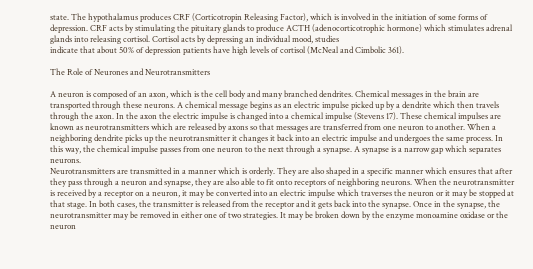state. The hypothalamus produces CRF (Corticotropin Releasing Factor), which is involved in the initiation of some forms of depression. CRF acts by stimulating the pituitary glands to produce ACTH (adenocorticotrophic hormone) which stimulates adrenal glands into releasing cortisol. Cortisol acts by depressing an individual mood, studies
indicate that about 50% of depression patients have high levels of cortisol (McNeal and Cimbolic 361).

The Role of Neurones and Neurotransmitters

A neuron is composed of an axon, which is the cell body and many branched dendrites. Chemical messages in the brain are transported through these neurons. A chemical message begins as an electric impulse picked up by a dendrite which then travels through the axon. In the axon the electric impulse is changed into a chemical impulse (Stevens 17). These chemical impulses are known as neurotransmitters which are released by axons so that messages are transferred from one neuron to another. When a neighboring dendrite picks up the neurotransmitter it changes it back into an electric impulse and undergoes the same process. In this way, the chemical impulse passes from one neuron to the next through a synapse. A synapse is a narrow gap which separates neurons.
Neurotransmitters are transmitted in a manner which is orderly. They are also shaped in a specific manner which ensures that after they pass through a neuron and synapse, they are also able to fit onto receptors of neighboring neurons. When the neurotransmitter is received by a receptor on a neuron, it may be converted into an electric impulse which traverses the neuron or it may be stopped at that stage. In both cases, the transmitter is released from the receptor and it gets back into the synapse. Once in the synapse, the neurotransmitter may be removed in either one of two strategies. It may be broken down by the enzyme monoamine oxidase or the neuron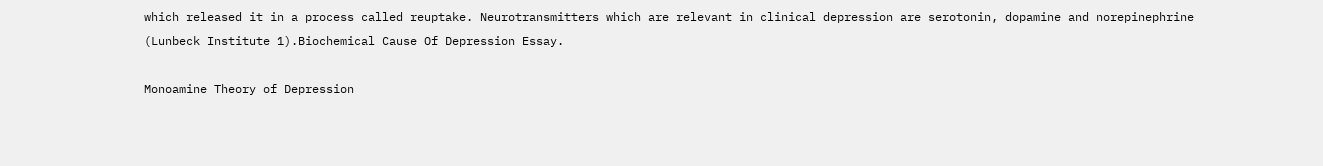which released it in a process called reuptake. Neurotransmitters which are relevant in clinical depression are serotonin, dopamine and norepinephrine (Lunbeck Institute 1).Biochemical Cause Of Depression Essay.

Monoamine Theory of Depression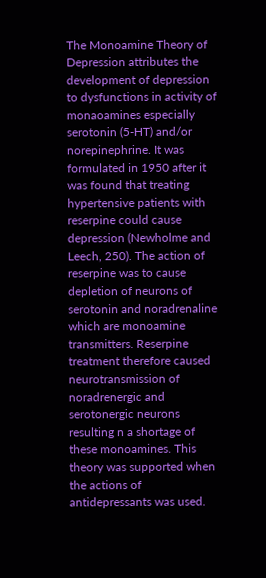The Monoamine Theory of Depression attributes the development of depression to dysfunctions in activity of monaoamines especially serotonin (5-HT) and/or norepinephrine. It was formulated in 1950 after it was found that treating hypertensive patients with reserpine could cause depression (Newholme and Leech, 250). The action of reserpine was to cause depletion of neurons of serotonin and noradrenaline which are monoamine transmitters. Reserpine treatment therefore caused neurotransmission of noradrenergic and serotonergic neurons resulting n a shortage of these monoamines. This theory was supported when the actions of antidepressants was used.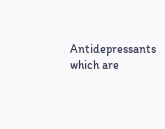Antidepressants which are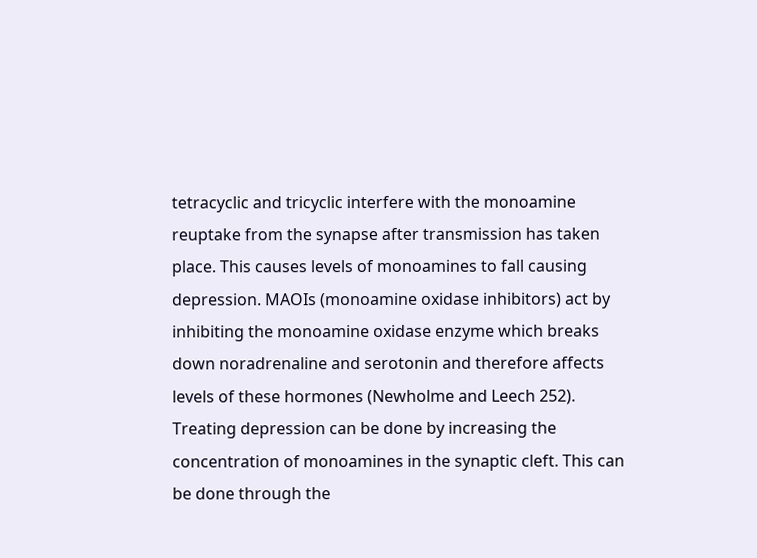tetracyclic and tricyclic interfere with the monoamine reuptake from the synapse after transmission has taken place. This causes levels of monoamines to fall causing depression. MAOIs (monoamine oxidase inhibitors) act by inhibiting the monoamine oxidase enzyme which breaks down noradrenaline and serotonin and therefore affects levels of these hormones (Newholme and Leech 252).
Treating depression can be done by increasing the concentration of monoamines in the synaptic cleft. This can be done through the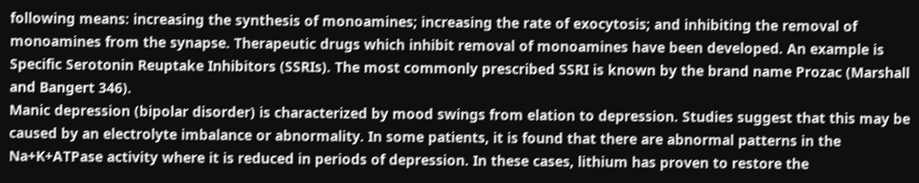following means: increasing the synthesis of monoamines; increasing the rate of exocytosis; and inhibiting the removal of monoamines from the synapse. Therapeutic drugs which inhibit removal of monoamines have been developed. An example is Specific Serotonin Reuptake Inhibitors (SSRIs). The most commonly prescribed SSRI is known by the brand name Prozac (Marshall and Bangert 346).
Manic depression (bipolar disorder) is characterized by mood swings from elation to depression. Studies suggest that this may be caused by an electrolyte imbalance or abnormality. In some patients, it is found that there are abnormal patterns in the Na+K+ATPase activity where it is reduced in periods of depression. In these cases, lithium has proven to restore the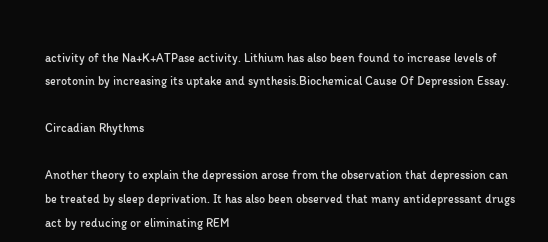activity of the Na+K+ATPase activity. Lithium has also been found to increase levels of serotonin by increasing its uptake and synthesis.Biochemical Cause Of Depression Essay.

Circadian Rhythms

Another theory to explain the depression arose from the observation that depression can be treated by sleep deprivation. It has also been observed that many antidepressant drugs act by reducing or eliminating REM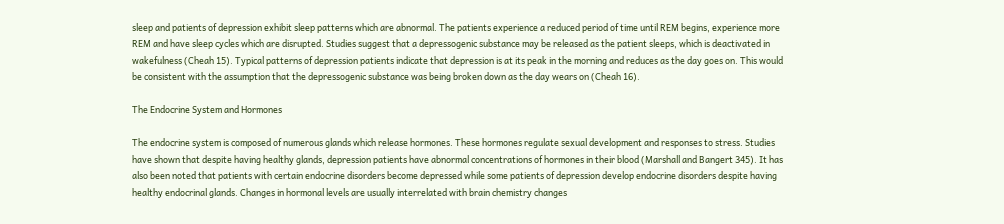sleep and patients of depression exhibit sleep patterns which are abnormal. The patients experience a reduced period of time until REM begins, experience more REM and have sleep cycles which are disrupted. Studies suggest that a depressogenic substance may be released as the patient sleeps, which is deactivated in wakefulness (Cheah 15). Typical patterns of depression patients indicate that depression is at its peak in the morning and reduces as the day goes on. This would be consistent with the assumption that the depressogenic substance was being broken down as the day wears on (Cheah 16).

The Endocrine System and Hormones

The endocrine system is composed of numerous glands which release hormones. These hormones regulate sexual development and responses to stress. Studies have shown that despite having healthy glands, depression patients have abnormal concentrations of hormones in their blood (Marshall and Bangert 345). It has also been noted that patients with certain endocrine disorders become depressed while some patients of depression develop endocrine disorders despite having healthy endocrinal glands. Changes in hormonal levels are usually interrelated with brain chemistry changes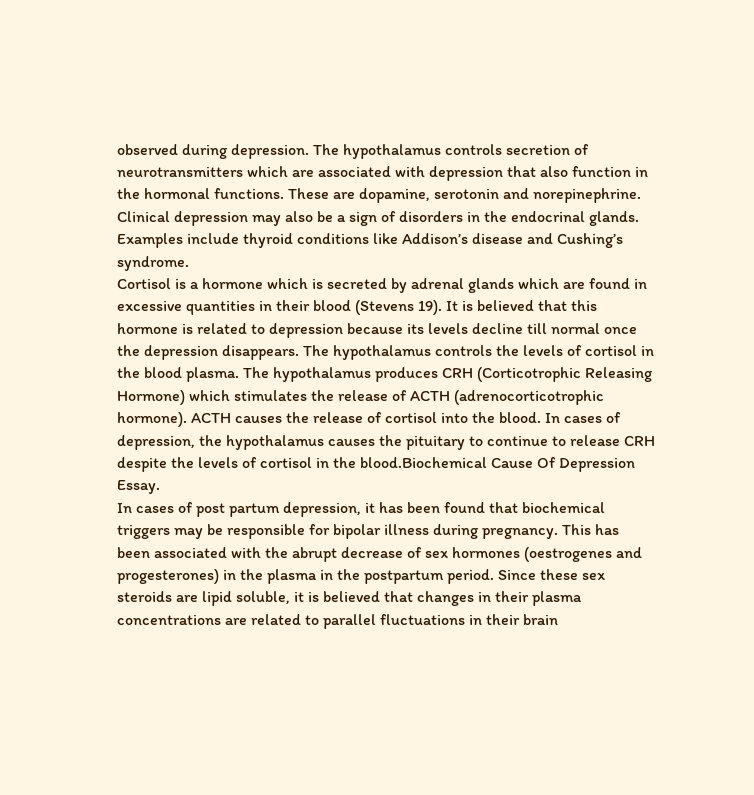observed during depression. The hypothalamus controls secretion of neurotransmitters which are associated with depression that also function in the hormonal functions. These are dopamine, serotonin and norepinephrine. Clinical depression may also be a sign of disorders in the endocrinal glands. Examples include thyroid conditions like Addison’s disease and Cushing’s syndrome.
Cortisol is a hormone which is secreted by adrenal glands which are found in excessive quantities in their blood (Stevens 19). It is believed that this hormone is related to depression because its levels decline till normal once the depression disappears. The hypothalamus controls the levels of cortisol in the blood plasma. The hypothalamus produces CRH (Corticotrophic Releasing Hormone) which stimulates the release of ACTH (adrenocorticotrophic hormone). ACTH causes the release of cortisol into the blood. In cases of depression, the hypothalamus causes the pituitary to continue to release CRH despite the levels of cortisol in the blood.Biochemical Cause Of Depression Essay.
In cases of post partum depression, it has been found that biochemical triggers may be responsible for bipolar illness during pregnancy. This has been associated with the abrupt decrease of sex hormones (oestrogenes and progesterones) in the plasma in the postpartum period. Since these sex steroids are lipid soluble, it is believed that changes in their plasma concentrations are related to parallel fluctuations in their brain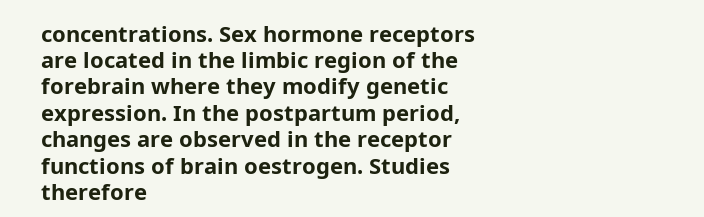concentrations. Sex hormone receptors are located in the limbic region of the forebrain where they modify genetic expression. In the postpartum period, changes are observed in the receptor functions of brain oestrogen. Studies therefore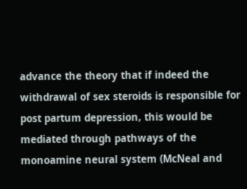advance the theory that if indeed the withdrawal of sex steroids is responsible for post partum depression, this would be mediated through pathways of the monoamine neural system (McNeal and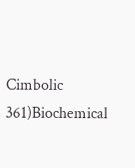Cimbolic 361)Biochemical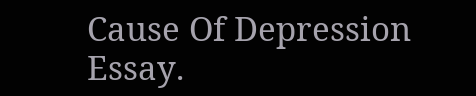Cause Of Depression Essay.